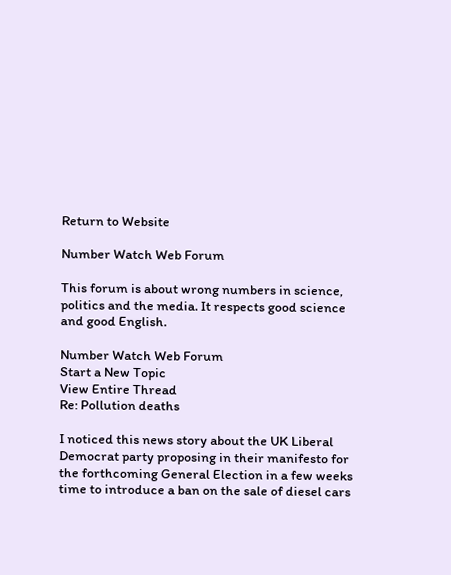Return to Website

Number Watch Web Forum

This forum is about wrong numbers in science, politics and the media. It respects good science and good English.

Number Watch Web Forum
Start a New Topic
View Entire Thread
Re: Pollution deaths

I noticed this news story about the UK Liberal Democrat party proposing in their manifesto for the forthcoming General Election in a few weeks time to introduce a ban on the sale of diesel cars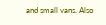and small vans. Also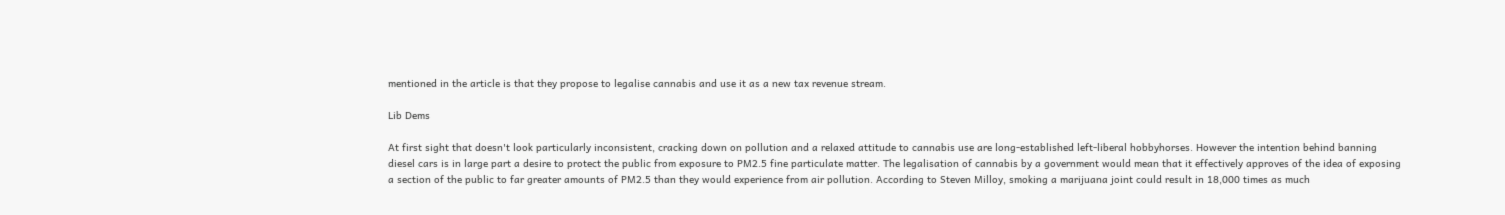mentioned in the article is that they propose to legalise cannabis and use it as a new tax revenue stream.

Lib Dems

At first sight that doesn't look particularly inconsistent, cracking down on pollution and a relaxed attitude to cannabis use are long-established left-liberal hobbyhorses. However the intention behind banning diesel cars is in large part a desire to protect the public from exposure to PM2.5 fine particulate matter. The legalisation of cannabis by a government would mean that it effectively approves of the idea of exposing a section of the public to far greater amounts of PM2.5 than they would experience from air pollution. According to Steven Milloy, smoking a marijuana joint could result in 18,000 times as much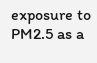exposure to PM2.5 as a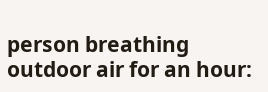person breathing outdoor air for an hour: